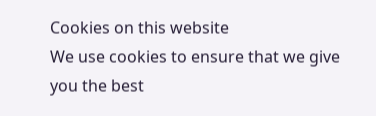Cookies on this website
We use cookies to ensure that we give you the best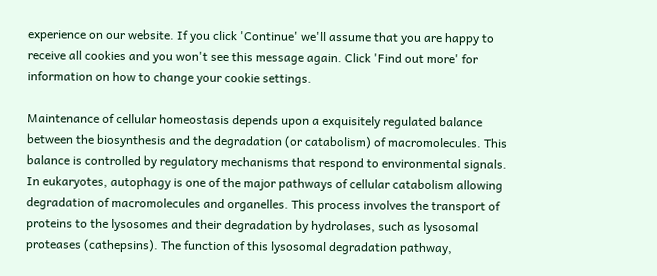experience on our website. If you click 'Continue' we'll assume that you are happy to receive all cookies and you won't see this message again. Click 'Find out more' for information on how to change your cookie settings.

Maintenance of cellular homeostasis depends upon a exquisitely regulated balance between the biosynthesis and the degradation (or catabolism) of macromolecules. This balance is controlled by regulatory mechanisms that respond to environmental signals. In eukaryotes, autophagy is one of the major pathways of cellular catabolism allowing degradation of macromolecules and organelles. This process involves the transport of proteins to the lysosomes and their degradation by hydrolases, such as lysosomal proteases (cathepsins). The function of this lysosomal degradation pathway,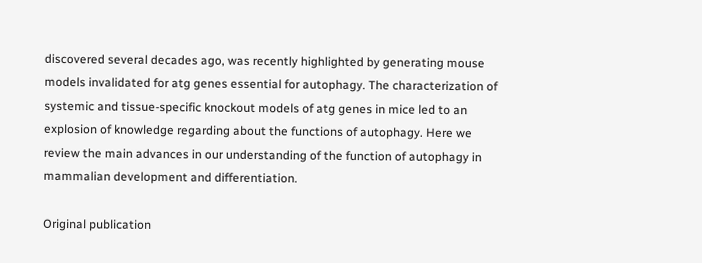discovered several decades ago, was recently highlighted by generating mouse models invalidated for atg genes essential for autophagy. The characterization of systemic and tissue-specific knockout models of atg genes in mice led to an explosion of knowledge regarding about the functions of autophagy. Here we review the main advances in our understanding of the function of autophagy in mammalian development and differentiation.

Original publication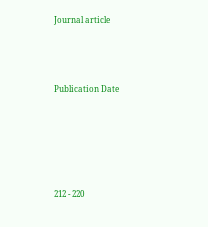Journal article



Publication Date





212 - 220